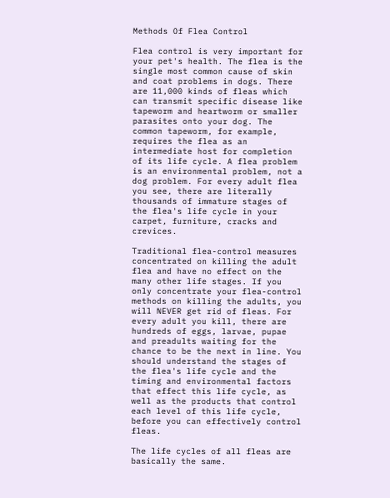Methods Of Flea Control

Flea control is very important for your pet's health. The flea is the single most common cause of skin and coat problems in dogs. There are 11,000 kinds of fleas which can transmit specific disease like tapeworm and heartworm or smaller parasites onto your dog. The common tapeworm, for example, requires the flea as an intermediate host for completion of its life cycle. A flea problem is an environmental problem, not a dog problem. For every adult flea you see, there are literally thousands of immature stages of the flea's life cycle in your carpet, furniture, cracks and crevices.

Traditional flea-control measures concentrated on killing the adult flea and have no effect on the many other life stages. If you only concentrate your flea-control methods on killing the adults, you will NEVER get rid of fleas. For every adult you kill, there are hundreds of eggs, larvae, pupae and preadults waiting for the chance to be the next in line. You should understand the stages of the flea's life cycle and the timing and environmental factors that effect this life cycle, as well as the products that control each level of this life cycle, before you can effectively control fleas.

The life cycles of all fleas are basically the same.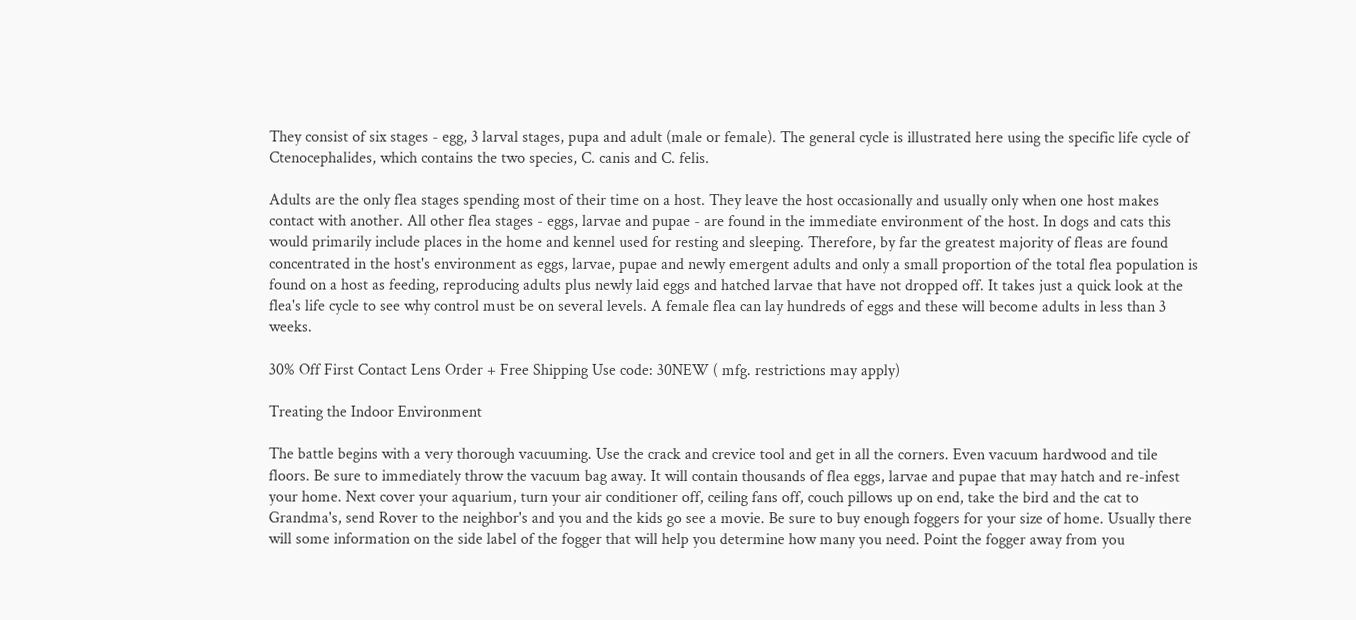They consist of six stages - egg, 3 larval stages, pupa and adult (male or female). The general cycle is illustrated here using the specific life cycle of Ctenocephalides, which contains the two species, C. canis and C. felis.

Adults are the only flea stages spending most of their time on a host. They leave the host occasionally and usually only when one host makes contact with another. All other flea stages - eggs, larvae and pupae - are found in the immediate environment of the host. In dogs and cats this would primarily include places in the home and kennel used for resting and sleeping. Therefore, by far the greatest majority of fleas are found concentrated in the host's environment as eggs, larvae, pupae and newly emergent adults and only a small proportion of the total flea population is found on a host as feeding, reproducing adults plus newly laid eggs and hatched larvae that have not dropped off. It takes just a quick look at the flea's life cycle to see why control must be on several levels. A female flea can lay hundreds of eggs and these will become adults in less than 3 weeks.

30% Off First Contact Lens Order + Free Shipping Use code: 30NEW ( mfg. restrictions may apply)

Treating the Indoor Environment

The battle begins with a very thorough vacuuming. Use the crack and crevice tool and get in all the corners. Even vacuum hardwood and tile floors. Be sure to immediately throw the vacuum bag away. It will contain thousands of flea eggs, larvae and pupae that may hatch and re-infest your home. Next cover your aquarium, turn your air conditioner off, ceiling fans off, couch pillows up on end, take the bird and the cat to Grandma's, send Rover to the neighbor's and you and the kids go see a movie. Be sure to buy enough foggers for your size of home. Usually there will some information on the side label of the fogger that will help you determine how many you need. Point the fogger away from you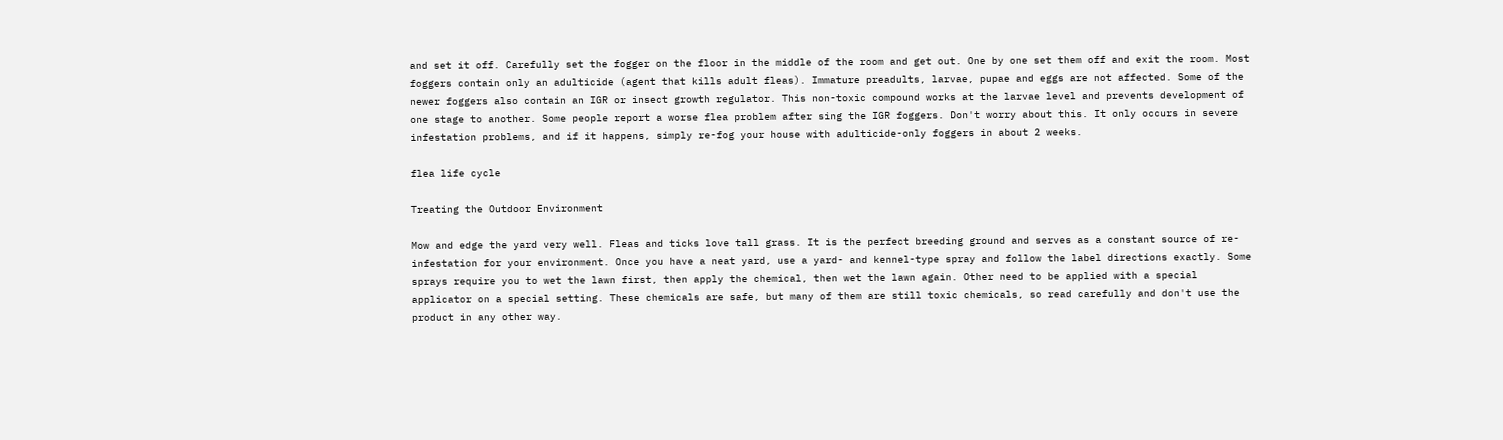and set it off. Carefully set the fogger on the floor in the middle of the room and get out. One by one set them off and exit the room. Most foggers contain only an adulticide (agent that kills adult fleas). Immature preadults, larvae, pupae and eggs are not affected. Some of the newer foggers also contain an IGR or insect growth regulator. This non-toxic compound works at the larvae level and prevents development of one stage to another. Some people report a worse flea problem after sing the IGR foggers. Don't worry about this. It only occurs in severe infestation problems, and if it happens, simply re-fog your house with adulticide-only foggers in about 2 weeks.

flea life cycle

Treating the Outdoor Environment

Mow and edge the yard very well. Fleas and ticks love tall grass. It is the perfect breeding ground and serves as a constant source of re-infestation for your environment. Once you have a neat yard, use a yard- and kennel-type spray and follow the label directions exactly. Some sprays require you to wet the lawn first, then apply the chemical, then wet the lawn again. Other need to be applied with a special applicator on a special setting. These chemicals are safe, but many of them are still toxic chemicals, so read carefully and don't use the product in any other way.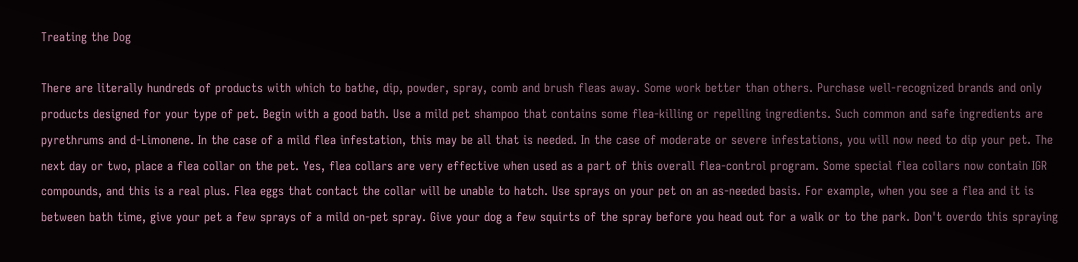Treating the Dog

There are literally hundreds of products with which to bathe, dip, powder, spray, comb and brush fleas away. Some work better than others. Purchase well-recognized brands and only products designed for your type of pet. Begin with a good bath. Use a mild pet shampoo that contains some flea-killing or repelling ingredients. Such common and safe ingredients are pyrethrums and d-Limonene. In the case of a mild flea infestation, this may be all that is needed. In the case of moderate or severe infestations, you will now need to dip your pet. The next day or two, place a flea collar on the pet. Yes, flea collars are very effective when used as a part of this overall flea-control program. Some special flea collars now contain IGR compounds, and this is a real plus. Flea eggs that contact the collar will be unable to hatch. Use sprays on your pet on an as-needed basis. For example, when you see a flea and it is between bath time, give your pet a few sprays of a mild on-pet spray. Give your dog a few squirts of the spray before you head out for a walk or to the park. Don't overdo this spraying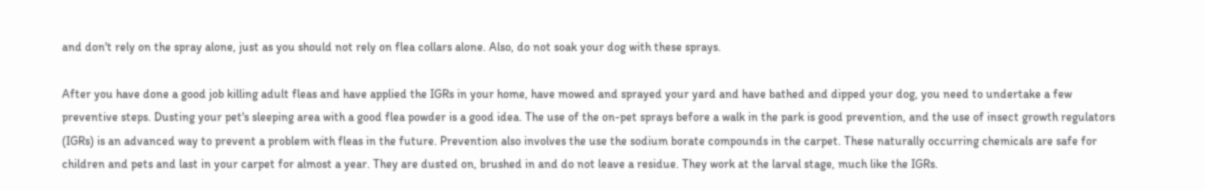and don't rely on the spray alone, just as you should not rely on flea collars alone. Also, do not soak your dog with these sprays.

After you have done a good job killing adult fleas and have applied the IGRs in your home, have mowed and sprayed your yard and have bathed and dipped your dog, you need to undertake a few preventive steps. Dusting your pet's sleeping area with a good flea powder is a good idea. The use of the on-pet sprays before a walk in the park is good prevention, and the use of insect growth regulators (IGRs) is an advanced way to prevent a problem with fleas in the future. Prevention also involves the use the sodium borate compounds in the carpet. These naturally occurring chemicals are safe for children and pets and last in your carpet for almost a year. They are dusted on, brushed in and do not leave a residue. They work at the larval stage, much like the IGRs.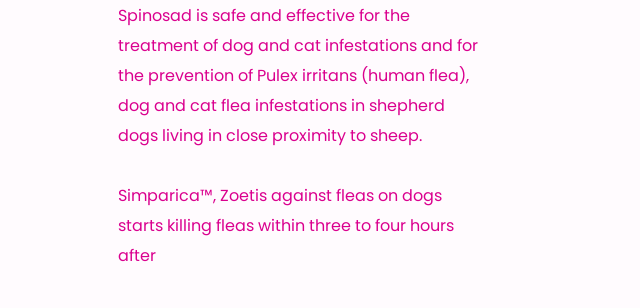Spinosad is safe and effective for the treatment of dog and cat infestations and for the prevention of Pulex irritans (human flea), dog and cat flea infestations in shepherd dogs living in close proximity to sheep.

Simparica™, Zoetis against fleas on dogs starts killing fleas within three to four hours after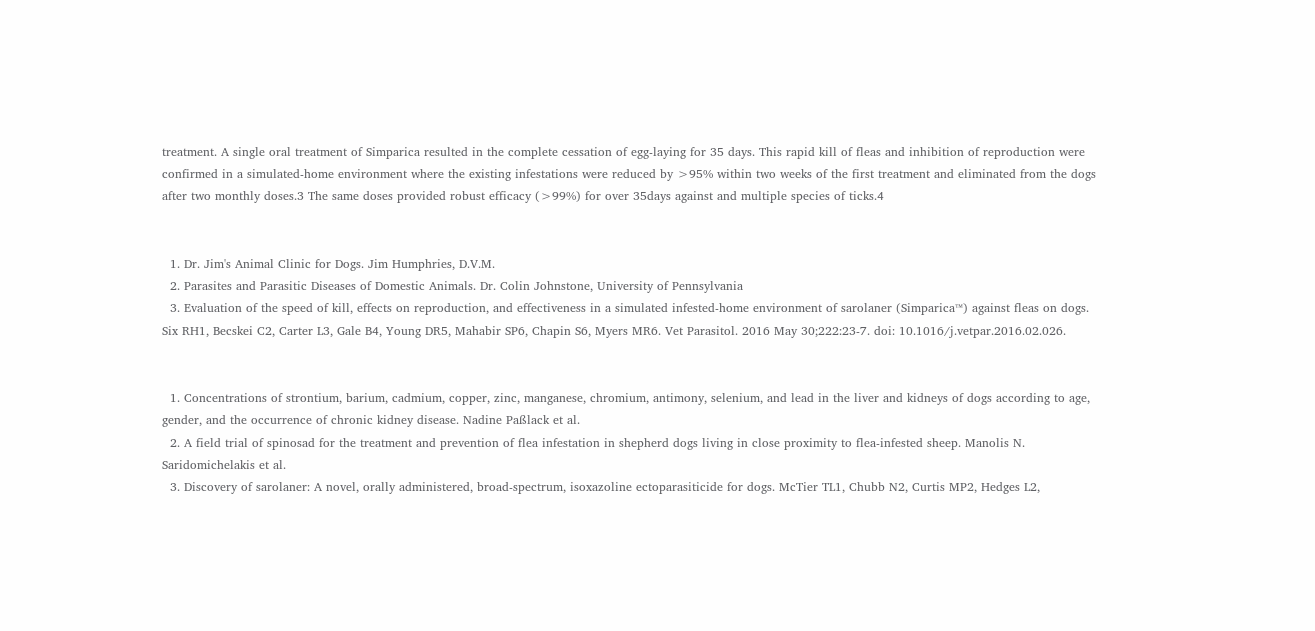treatment. A single oral treatment of Simparica resulted in the complete cessation of egg-laying for 35 days. This rapid kill of fleas and inhibition of reproduction were confirmed in a simulated-home environment where the existing infestations were reduced by >95% within two weeks of the first treatment and eliminated from the dogs after two monthly doses.3 The same doses provided robust efficacy (>99%) for over 35days against and multiple species of ticks.4


  1. Dr. Jim's Animal Clinic for Dogs. Jim Humphries, D.V.M.
  2. Parasites and Parasitic Diseases of Domestic Animals. Dr. Colin Johnstone, University of Pennsylvania
  3. Evaluation of the speed of kill, effects on reproduction, and effectiveness in a simulated infested-home environment of sarolaner (Simparica™) against fleas on dogs. Six RH1, Becskei C2, Carter L3, Gale B4, Young DR5, Mahabir SP6, Chapin S6, Myers MR6. Vet Parasitol. 2016 May 30;222:23-7. doi: 10.1016/j.vetpar.2016.02.026.


  1. Concentrations of strontium, barium, cadmium, copper, zinc, manganese, chromium, antimony, selenium, and lead in the liver and kidneys of dogs according to age, gender, and the occurrence of chronic kidney disease. Nadine Paßlack et al.
  2. A field trial of spinosad for the treatment and prevention of flea infestation in shepherd dogs living in close proximity to flea-infested sheep. Manolis N. Saridomichelakis et al.
  3. Discovery of sarolaner: A novel, orally administered, broad-spectrum, isoxazoline ectoparasiticide for dogs. McTier TL1, Chubb N2, Curtis MP2, Hedges L2,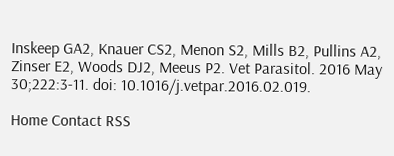Inskeep GA2, Knauer CS2, Menon S2, Mills B2, Pullins A2, Zinser E2, Woods DJ2, Meeus P2. Vet Parasitol. 2016 May 30;222:3-11. doi: 10.1016/j.vetpar.2016.02.019.

Home Contact RSS